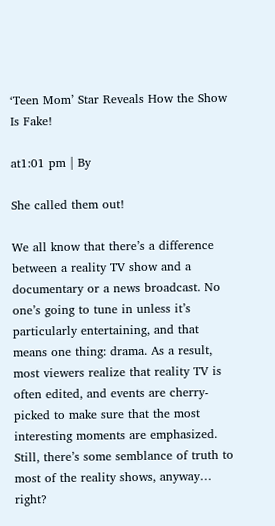‘Teen Mom’ Star Reveals How the Show Is Fake!

at1:01 pm | By

She called them out!

We all know that there’s a difference between a reality TV show and a documentary or a news broadcast. No one’s going to tune in unless it’s particularly entertaining, and that means one thing: drama. As a result, most viewers realize that reality TV is often edited, and events are cherry-picked to make sure that the most interesting moments are emphasized. Still, there’s some semblance of truth to most of the reality shows, anyway… right?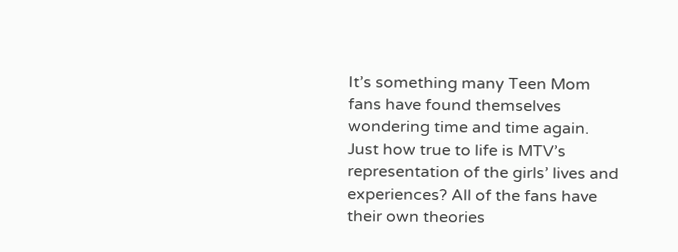It’s something many Teen Mom fans have found themselves wondering time and time again. Just how true to life is MTV’s representation of the girls’ lives and experiences? All of the fans have their own theories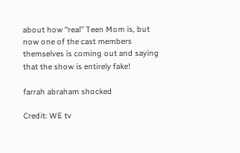about how “real” Teen Mom is, but now one of the cast members themselves is coming out and saying that the show is entirely fake!

farrah abraham shocked

Credit: WE tv